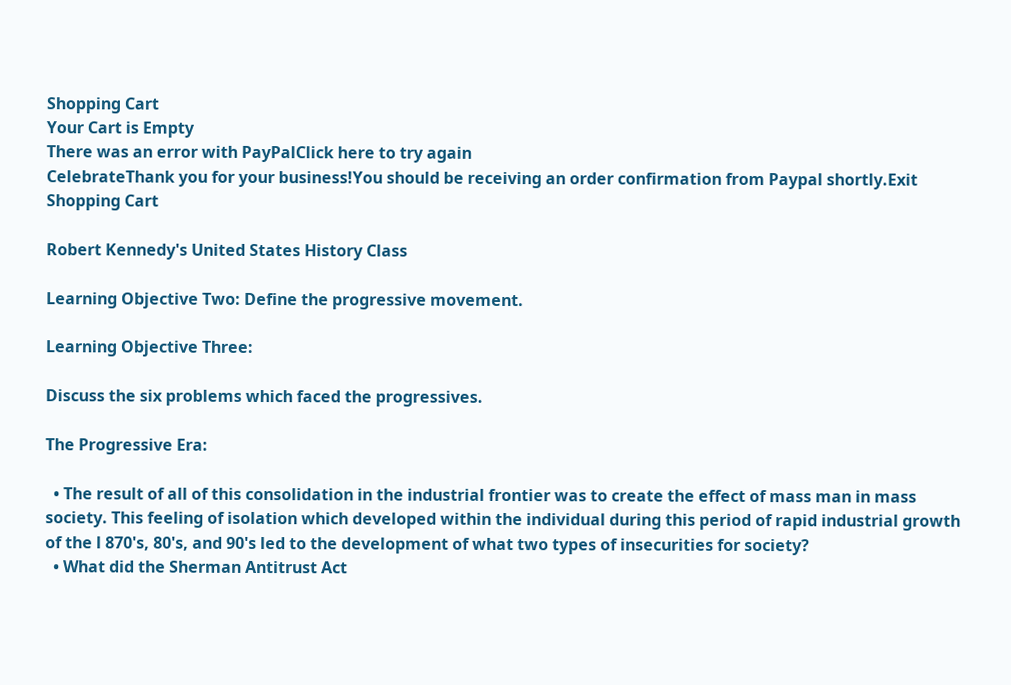Shopping Cart
Your Cart is Empty
There was an error with PayPalClick here to try again
CelebrateThank you for your business!You should be receiving an order confirmation from Paypal shortly.Exit Shopping Cart

Robert Kennedy's United States History Class

Learning Objective Two: Define the progressive movement.

Learning Objective Three:

Discuss the six problems which faced the progressives.

The Progressive Era:

  • The result of all of this consolidation in the industrial frontier was to create the effect of mass man in mass society. This feeling of isolation which developed within the individual during this period of rapid industrial growth of the l 870's, 80's, and 90's led to the development of what two types of insecurities for society?
  • What did the Sherman Antitrust Act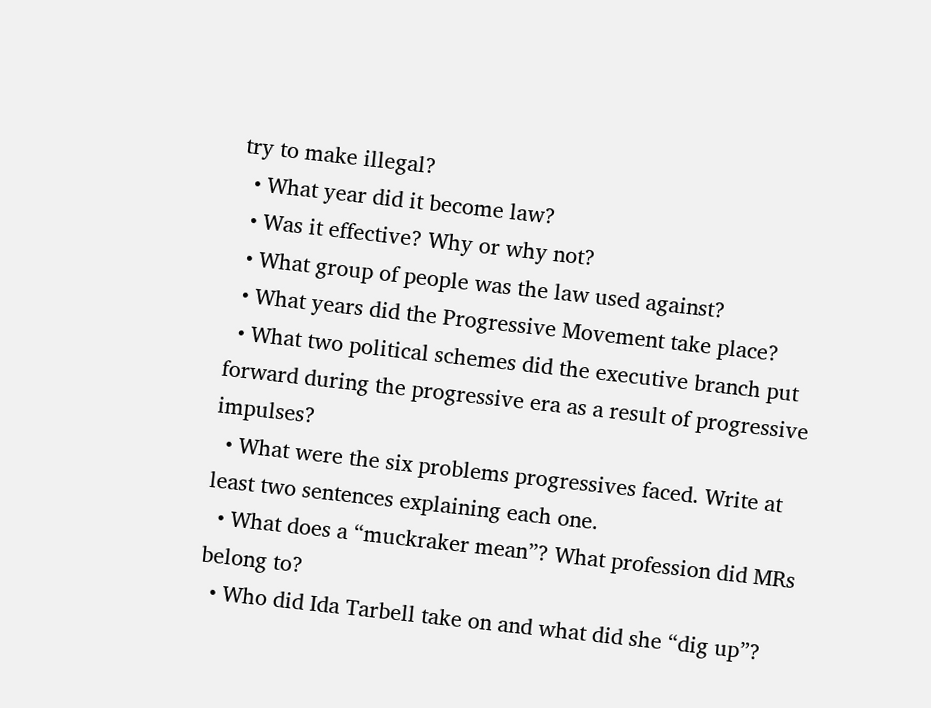try to make illegal?
  • What year did it become law?
  • Was it effective? Why or why not?
  • What group of people was the law used against?
  • What years did the Progressive Movement take place?
  • What two political schemes did the executive branch put forward during the progressive era as a result of progressive impulses?
  • What were the six problems progressives faced. Write at least two sentences explaining each one.
  • What does a “muckraker mean”? What profession did MRs belong to?
  • Who did Ida Tarbell take on and what did she “dig up”?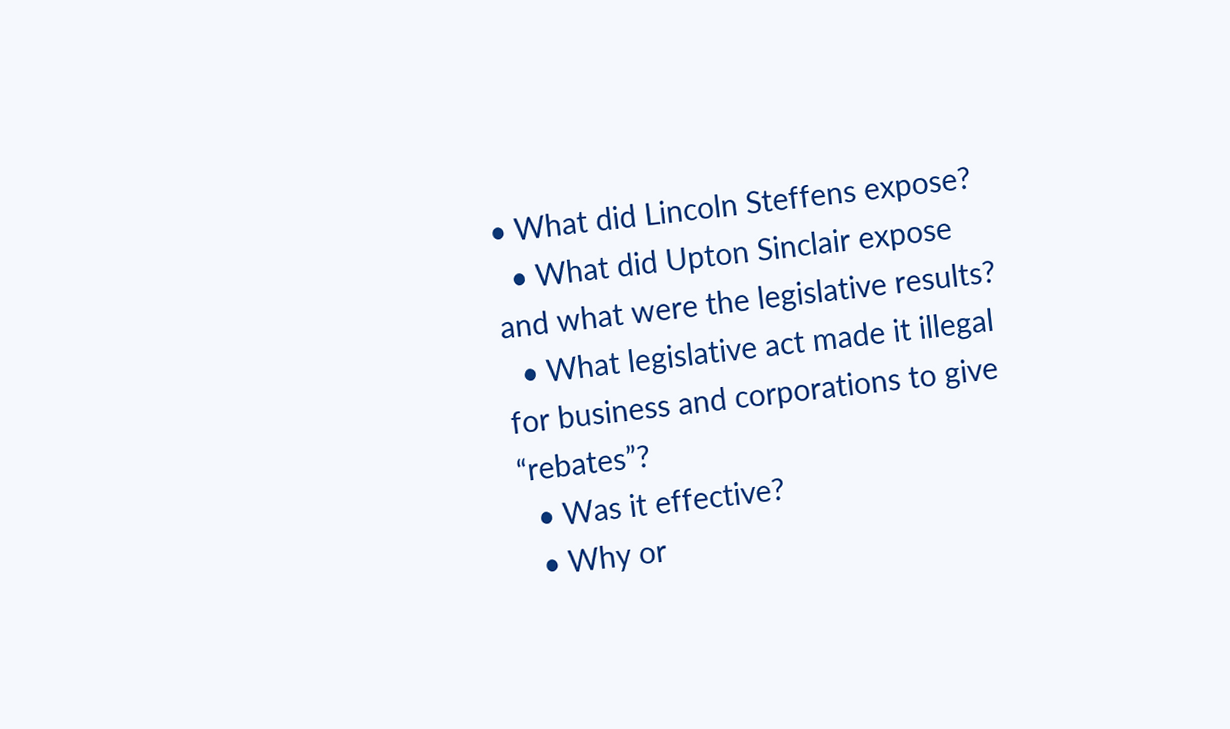• What did Lincoln Steffens expose?
  • What did Upton Sinclair expose and what were the legislative results?
  • What legislative act made it illegal for business and corporations to give “rebates”?
  • Was it effective?
  • Why or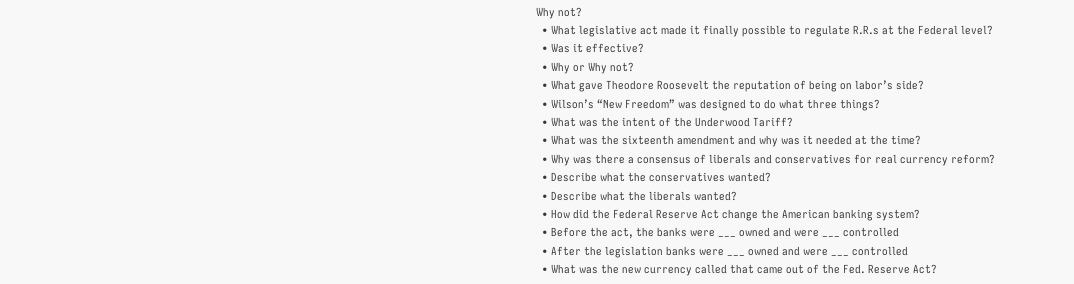Why not?
  • What legislative act made it finally possible to regulate R.R.s at the Federal level?
  • Was it effective?
  • Why or Why not?
  • What gave Theodore Roosevelt the reputation of being on labor’s side?
  • Wilson’s “New Freedom” was designed to do what three things?
  • What was the intent of the Underwood Tariff?
  • What was the sixteenth amendment and why was it needed at the time?
  • Why was there a consensus of liberals and conservatives for real currency reform?
  • Describe what the conservatives wanted?
  • Describe what the liberals wanted?
  • How did the Federal Reserve Act change the American banking system?
  • Before the act, the banks were ___ owned and were ___ controlled
  • After the legislation banks were ___ owned and were ___ controlled
  • What was the new currency called that came out of the Fed. Reserve Act?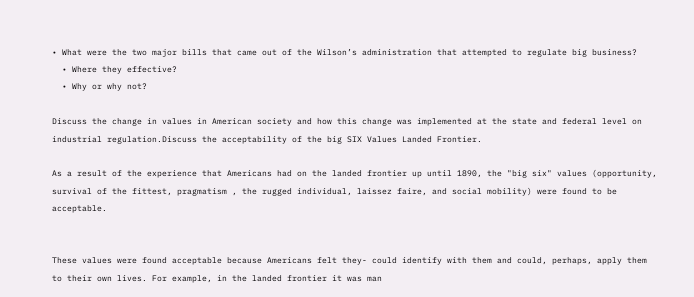• What were the two major bills that came out of the Wilson’s administration that attempted to regulate big business?
  • Where they effective?
  • Why or why not?

Discuss the change in values in American society and how this change was implemented at the state and federal level on industrial regulation.Discuss the acceptability of the big SIX Values Landed Frontier.

As a result of the experience that Americans had on the landed frontier up until 1890, the "big six" values (opportunity, survival of the fittest, pragmatism , the rugged individual, laissez faire, and social mobility) were found to be acceptable.


These values were found acceptable because Americans felt they- could identify with them and could, perhaps, apply them to their own lives. For example, in the landed frontier it was man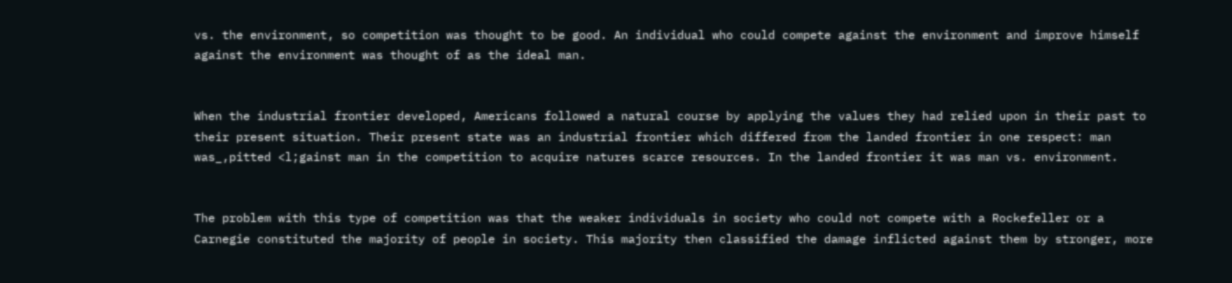vs. the environment, so competition was thought to be good. An individual who could compete against the environment and improve himself against the environment was thought of as the ideal man.


When the industrial frontier developed, Americans followed a natural course by applying the values they had relied upon in their past to their present situation. Their present state was an industrial frontier which differed from the landed frontier in one respect: man was_,pitted <l;gainst man in the competition to acquire natures scarce resources. In the landed frontier it was man vs. environment.


The problem with this type of competition was that the weaker individuals in society who could not compete with a Rockefeller or a Carnegie constituted the majority of people in society. This majority then classified the damage inflicted against them by stronger, more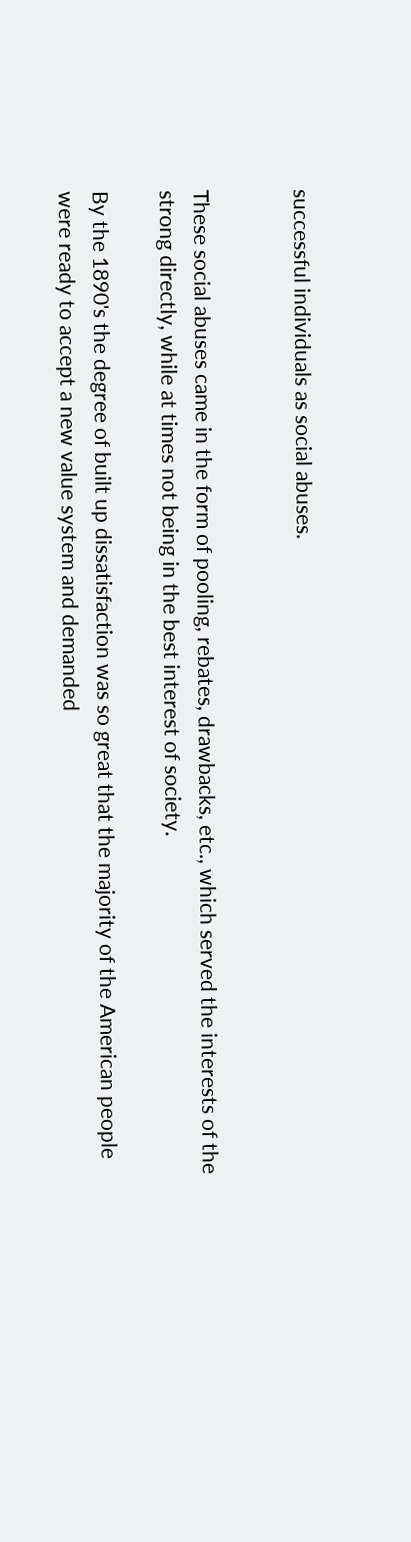successful individuals as social abuses.


These social abuses came in the form of pooling, rebates, drawbacks, etc., which served the interests of the strong directly, while at times not being in the best interest of society.

By the 1890's the degree of built up dissatisfaction was so great that the majority of the American people were ready to accept a new value system and demanded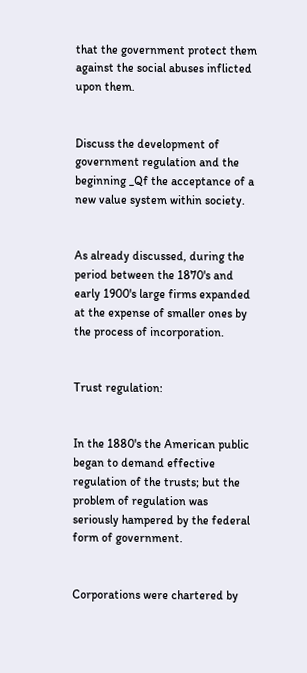that the government protect them against the social abuses inflicted upon them.


Discuss the development of government regulation and the beginning _Qf the acceptance of a new value system within society.


As already discussed, during the period between the 1870's and early 1900's large firms expanded at the expense of smaller ones by the process of incorporation.


Trust regulation:


In the 1880's the American public began to demand effective regulation of the trusts; but the problem of regulation was seriously hampered by the federal form of government.


Corporations were chartered by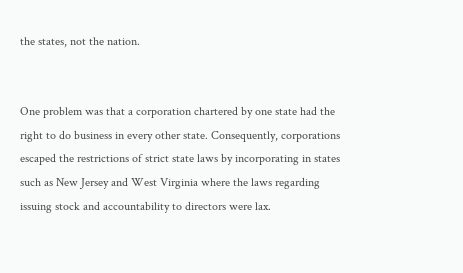the states, not the nation.


One problem was that a corporation chartered by one state had the right to do business in every other state. Consequently, corporations escaped the restrictions of strict state laws by incorporating in states such as New Jersey and West Virginia where the laws regarding issuing stock and accountability to directors were lax.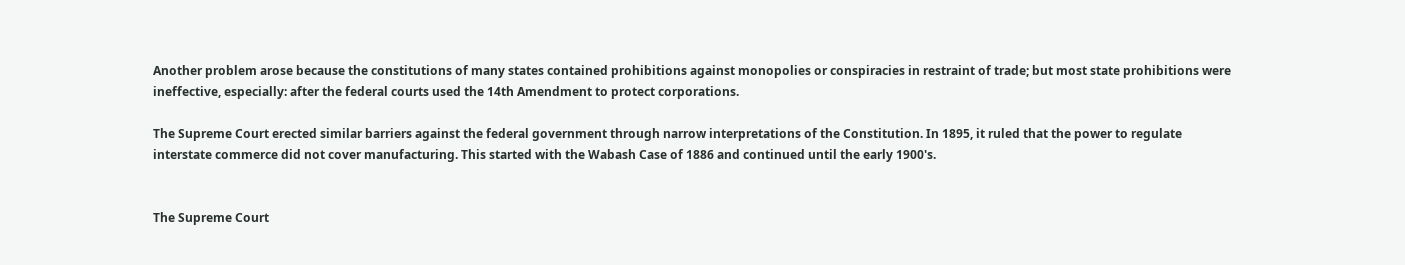Another problem arose because the constitutions of many states contained prohibitions against monopolies or conspiracies in restraint of trade; but most state prohibitions were ineffective, especially: after the federal courts used the 14th Amendment to protect corporations.

The Supreme Court erected similar barriers against the federal government through narrow interpretations of the Constitution. In 1895, it ruled that the power to regulate interstate commerce did not cover manufacturing. This started with the Wabash Case of 1886 and continued until the early 1900's.


The Supreme Court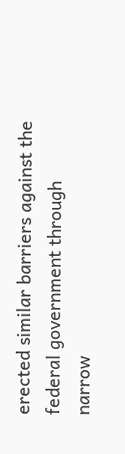erected similar barriers against the federal government through narrow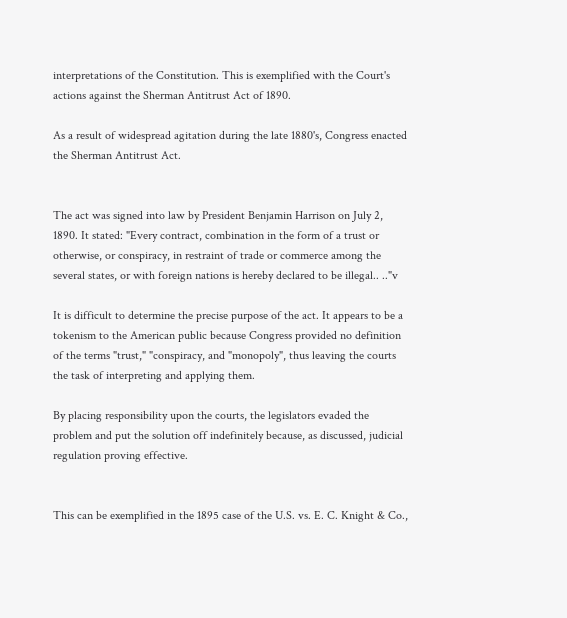interpretations of the Constitution. This is exemplified with the Court's actions against the Sherman Antitrust Act of 1890.

As a result of widespread agitation during the late 1880's, Congress enacted the Sherman Antitrust Act.


The act was signed into law by President Benjamin Harrison on July 2, 1890. It stated: "Every contract, combination in the form of a trust or otherwise, or conspiracy, in restraint of trade or commerce among the several states, or with foreign nations is hereby declared to be illegal.. .."v

It is difficult to determine the precise purpose of the act. It appears to be a tokenism to the American public because Congress provided no definition of the terms "trust," "conspiracy, and "monopoly", thus leaving the courts the task of interpreting and applying them.

By placing responsibility upon the courts, the legislators evaded the problem and put the solution off indefinitely because, as discussed, judicial regulation proving effective.


This can be exemplified in the 1895 case of the U.S. vs. E. C. Knight & Co.,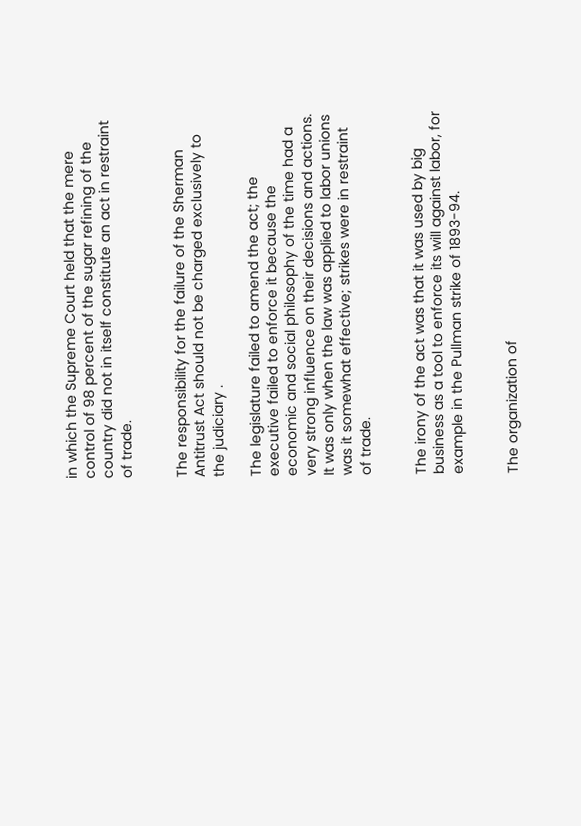in which the Supreme Court held that the mere control of 98 percent of the sugar refining of the country did not in itself constitute an act in restraint of trade.


The responsibility for the failure of the Sherman Antitrust Act should not be charged exclusively to the judiciary .

The legislature failed to amend the act; the executive failed to enforce it because the economic and social philosophy of the time had a very strong influence on their decisions and actions. It was only when the law was applied to labor unions was it somewhat effective; strikes were in restraint of trade.


The irony of the act was that it was used by big business as a tool to enforce its will against labor, for example in the Pullman strike of 1893-94.


The organization of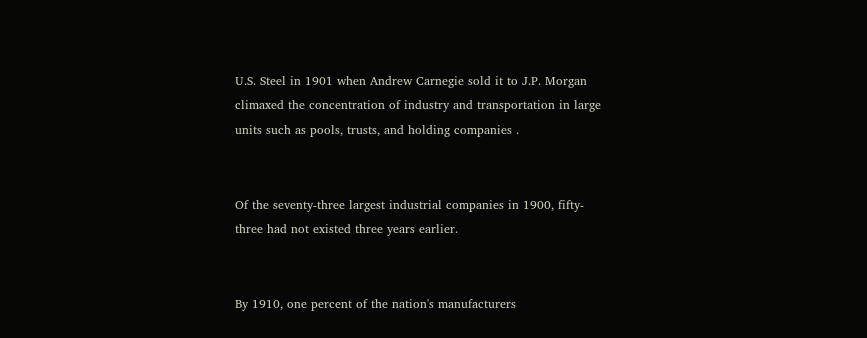U.S. Steel in 1901 when Andrew Carnegie sold it to J.P. Morgan climaxed the concentration of industry and transportation in large units such as pools, trusts, and holding companies .


Of the seventy-three largest industrial companies in 1900, fifty-three had not existed three years earlier.


By 1910, one percent of the nation's manufacturers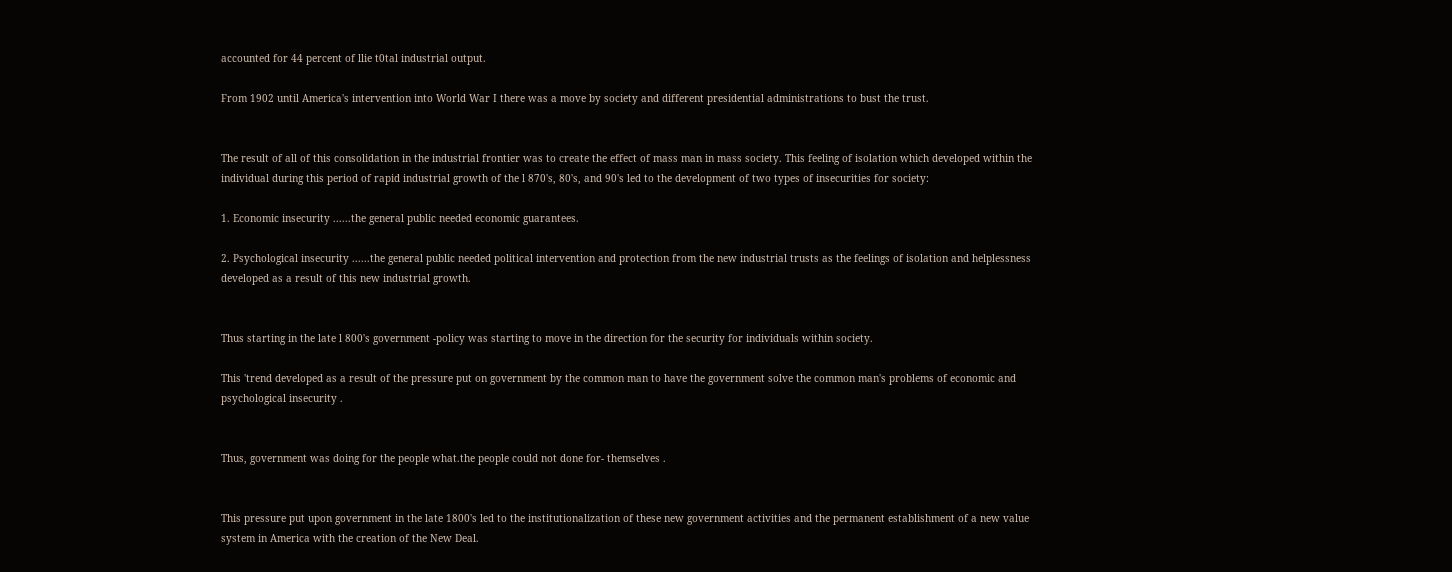accounted for 44 percent of llie t0tal industrial output.

From 1902 until America's intervention into World War I there was a move by society and different presidential administrations to bust the trust.


The result of all of this consolidation in the industrial frontier was to create the effect of mass man in mass society. This feeling of isolation which developed within the individual during this period of rapid industrial growth of the l 870's, 80's, and 90's led to the development of two types of insecurities for society:

1. Economic insecurity ......the general public needed economic guarantees.

2. Psychological insecurity ......the general public needed political intervention and protection from the new industrial trusts as the feelings of isolation and helplessness developed as a result of this new industrial growth.


Thus starting in the late l 800's government -policy was starting to move in the direction for the security for individuals within society.

This 'trend developed as a result of the pressure put on government by the common man to have the government solve the common man's problems of economic and psychological insecurity .


Thus, government was doing for the people what.the people could not done for- themselves .


This pressure put upon government in the late 1800's led to the institutionalization of these new government activities and the permanent establishment of a new value system in America with the creation of the New Deal.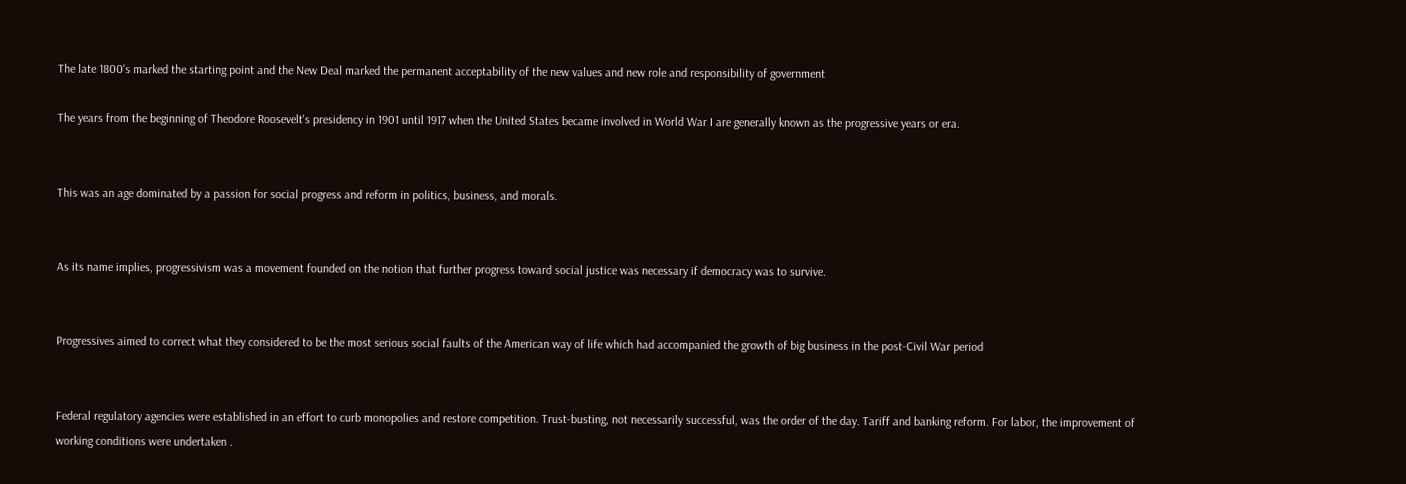The late 1800's marked the starting point and the New Deal marked the permanent acceptability of the new values and new role and responsibility of government

The years from the beginning of Theodore Roosevelt's presidency in 1901 until 1917 when the United States became involved in World War I are generally known as the progressive years or era.


This was an age dominated by a passion for social progress and reform in politics, business, and morals.


As its name implies, progressivism was a movement founded on the notion that further progress toward social justice was necessary if democracy was to survive.


Progressives aimed to correct what they considered to be the most serious social faults of the American way of life which had accompanied the growth of big business in the post-Civil War period


Federal regulatory agencies were established in an effort to curb monopolies and restore competition. Trust-busting, not necessarily successful, was the order of the day. Tariff and banking reform. For labor, the improvement of working conditions were undertaken .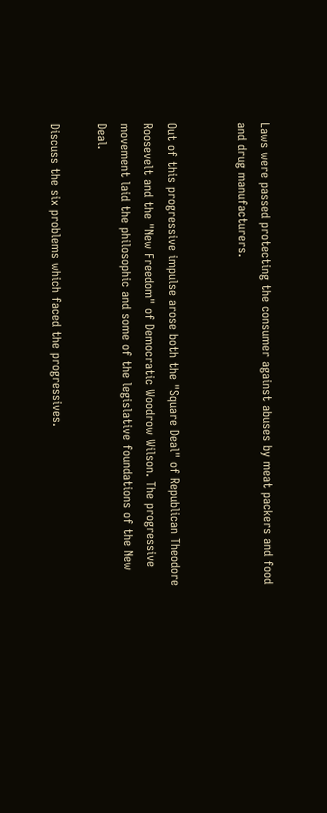Laws were passed protecting the consumer against abuses by meat packers and food and drug manufacturers.


Out of this progressive impulse arose both the "Square Deal" of Republican Theodore Roosevelt and the "New Freedom" of Democratic Woodrow Wilson. The progressive movement laid the philosophic and some of the legislative foundations of the New Deal.

Discuss the six problems which faced the progressives.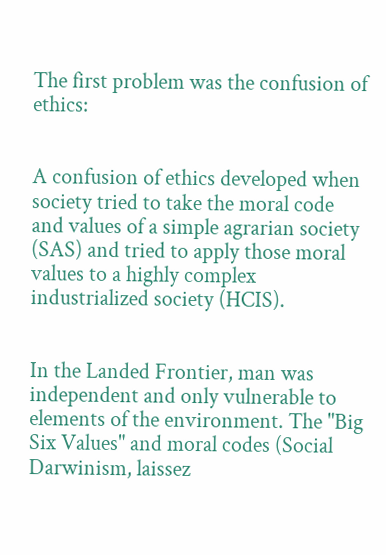The first problem was the confusion of ethics:


A confusion of ethics developed when society tried to take the moral code and values of a simple agrarian society (SAS) and tried to apply those moral values to a highly complex industrialized society (HCIS).


In the Landed Frontier, man was independent and only vulnerable to elements of the environment. The "Big Six Values" and moral codes (Social Darwinism, laissez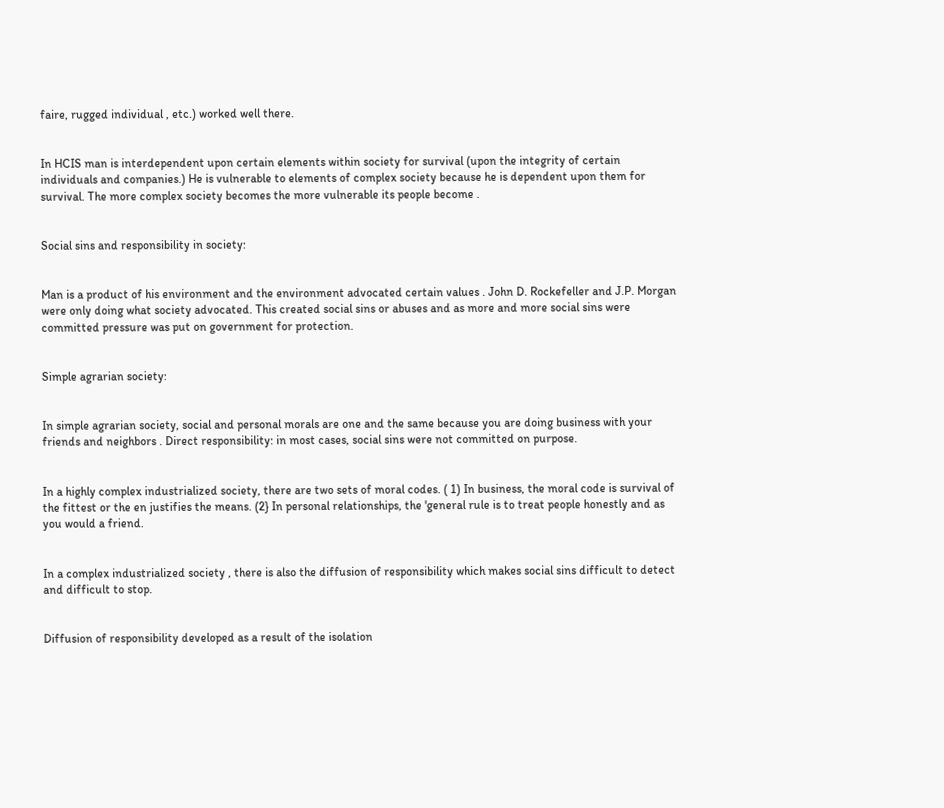faire, rugged individual , etc.) worked well there.


In HCIS man is interdependent upon certain elements within society for survival (upon the integrity of certain individuals and companies.) He is vulnerable to elements of complex society because he is dependent upon them for survival. The more complex society becomes the more vulnerable its people become .


Social sins and responsibility in society:


Man is a product of his environment and the environment advocated certain values . John D. Rockefeller and J.P. Morgan were only doing what society advocated. This created social sins or abuses and as more and more social sins were committed pressure was put on government for protection.


Simple agrarian society:


In simple agrarian society, social and personal morals are one and the same because you are doing business with your friends and neighbors . Direct responsibility: in most cases, social sins were not committed on purpose.


In a highly complex industrialized society, there are two sets of moral codes. ( 1) In business, the moral code is survival of the fittest or the en justifies the means. (2} In personal relationships, the 'general rule is to treat people honestly and as you would a friend.


In a complex industrialized society , there is also the diffusion of responsibility which makes social sins difficult to detect and difficult to stop.


Diffusion of responsibility developed as a result of the isolation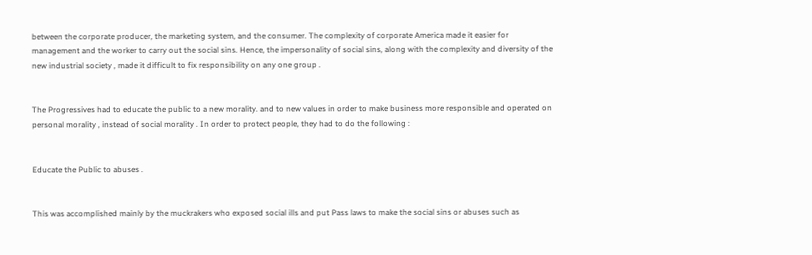between the corporate producer, the marketing system, and the consumer. The complexity of corporate America made it easier for management and the worker to carry out the social sins. Hence, the impersonality of social sins, along with the complexity and diversity of the new industrial society , made it difficult to fix responsibility on any one group .


The Progressives had to educate the public to a new morality. and to new values in order to make business more responsible and operated on personal morality , instead of social morality . In order to protect people, they had to do the following :


Educate the Public to abuses .


This was accomplished mainly by the muckrakers who exposed social ills and put Pass laws to make the social sins or abuses such as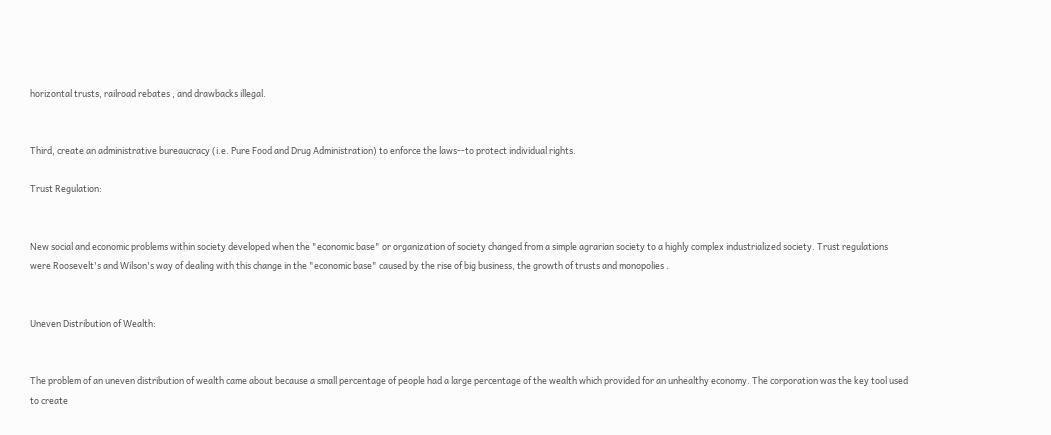horizontal trusts, railroad rebates , and drawbacks illegal.


Third, create an administrative bureaucracy (i.e. Pure Food and Drug Administration) to enforce the laws--to protect individual rights.

Trust Regulation:


New social and economic problems within society developed when the "economic base" or organization of society changed from a simple agrarian society to a highly complex industrialized society. Trust regulations were Roosevelt's and Wilson's way of dealing with this change in the "economic base" caused by the rise of big business, the growth of trusts and monopolies .


Uneven Distribution of Wealth:


The problem of an uneven distribution of wealth came about because a small percentage of people had a large percentage of the wealth which provided for an unhealthy economy. The corporation was the key tool used to create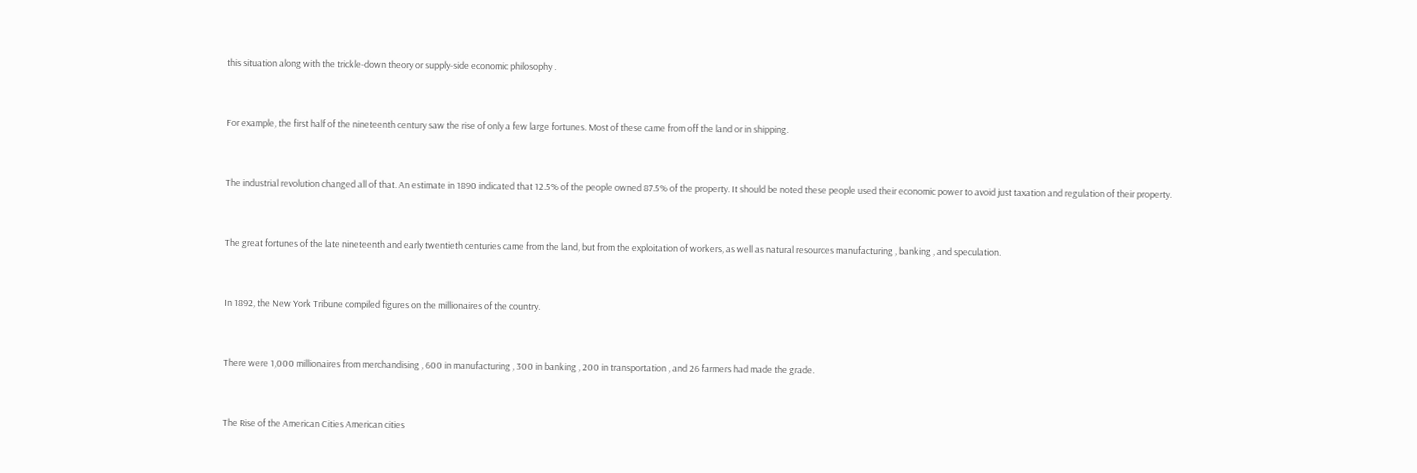this situation along with the trickle-down theory or supply-side economic philosophy .


For example, the first half of the nineteenth century saw the rise of only a few large fortunes. Most of these came from off the land or in shipping.


The industrial revolution changed all of that. An estimate in 1890 indicated that 12.5% of the people owned 87.5% of the property. It should be noted these people used their economic power to avoid just taxation and regulation of their property.


The great fortunes of the late nineteenth and early twentieth centuries came from the land, but from the exploitation of workers, as well as natural resources manufacturing , banking , and speculation.


In 1892, the New York Tribune compiled figures on the millionaires of the country.


There were 1,000 millionaires from merchandising , 600 in manufacturing , 300 in banking , 200 in transportation , and 26 farmers had made the grade.


The Rise of the American Cities American cities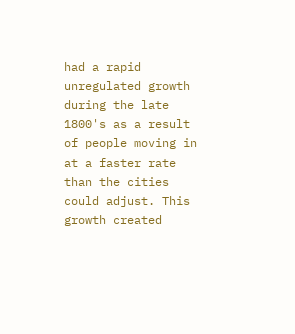had a rapid unregulated growth during the late 1800's as a result of people moving in at a faster rate than the cities could adjust. This growth created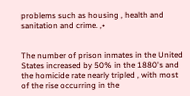problems such as housing , health and sanitation and crime. ,•


The number of prison inmates in the United States increased by 50% in the 1880's and the homicide rate nearly tripled , with most of the rise occurring in the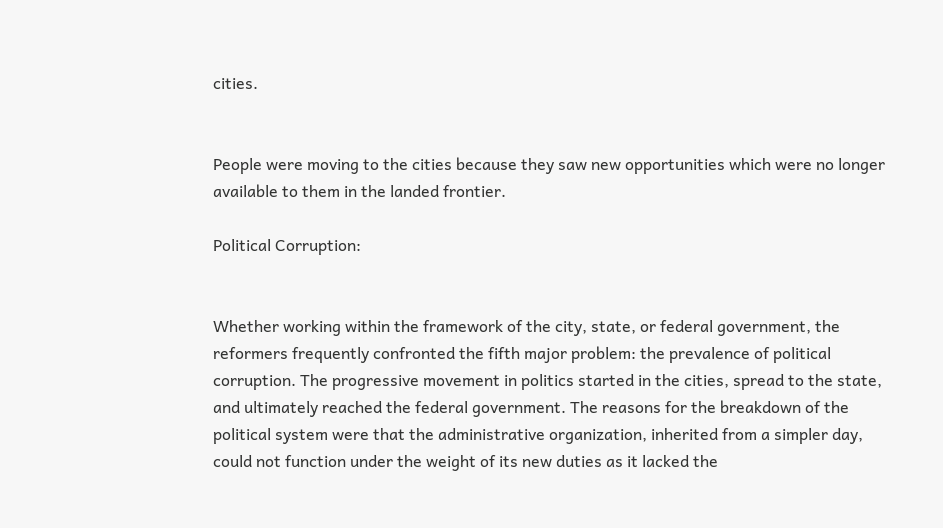cities.


People were moving to the cities because they saw new opportunities which were no longer available to them in the landed frontier.

Political Corruption:


Whether working within the framework of the city, state, or federal government, the reformers frequently confronted the fifth major problem: the prevalence of political corruption. The progressive movement in politics started in the cities, spread to the state, and ultimately reached the federal government. The reasons for the breakdown of the political system were that the administrative organization, inherited from a simpler day, could not function under the weight of its new duties as it lacked the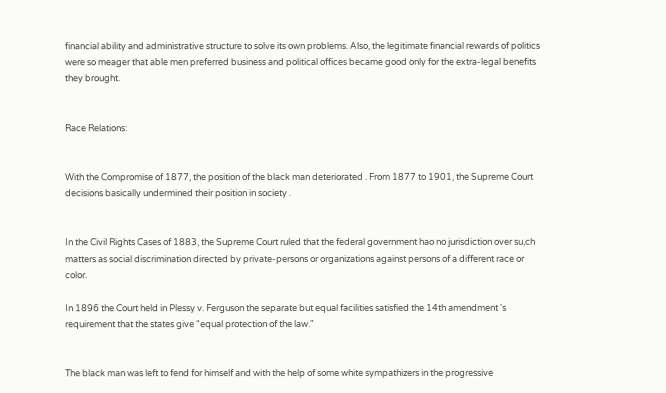financial ability and administrative structure to solve its own problems. Also, the legitimate financial rewards of politics were so meager that able men preferred business and political offices became good only for the extra-legal benefits they brought.


Race Relations:


With the Compromise of 1877, the position of the black man deteriorated . From 1877 to 1901, the Supreme Court decisions basically undermined their position in society .


In the Civil Rights Cases of 1883, the Supreme Court ruled that the federal government hao no jurisdiction over su,ch matters as social discrimination directed by private-persons or organizations against persons of a different race or color.

In 1896 the Court held in Plessy v. Ferguson the separate but equal facilities satisfied the 14th amendment 's requirement that the states give "equal protection of the law."


The black man was left to fend for himself and with the help of some white sympathizers in the progressive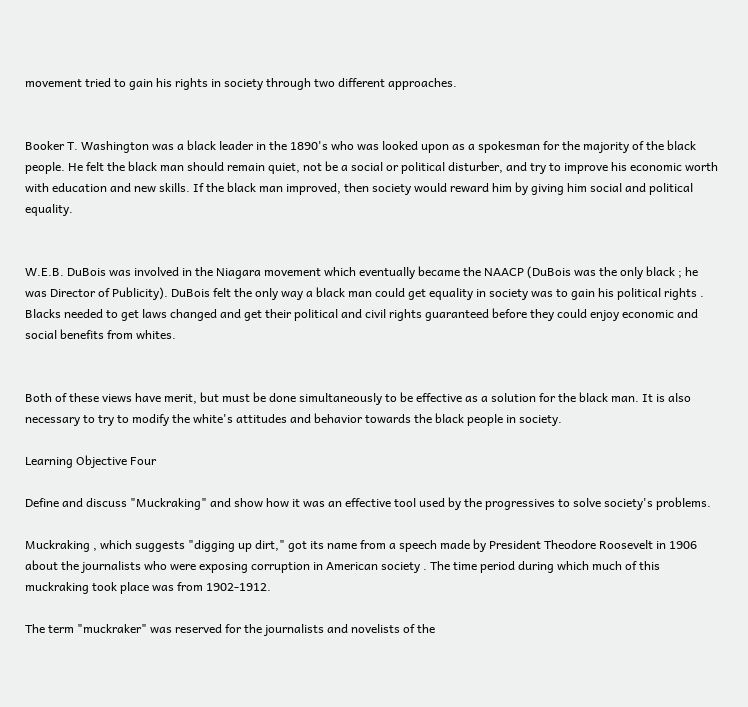movement tried to gain his rights in society through two different approaches.


Booker T. Washington was a black leader in the 1890's who was looked upon as a spokesman for the majority of the black people. He felt the black man should remain quiet, not be a social or political disturber, and try to improve his economic worth with education and new skills. If the black man improved, then society would reward him by giving him social and political equality.


W.E.B. DuBois was involved in the Niagara movement which eventually became the NAACP (DuBois was the only black ; he was Director of Publicity). DuBois felt the only way a black man could get equality in society was to gain his political rights . Blacks needed to get laws changed and get their political and civil rights guaranteed before they could enjoy economic and social benefits from whites.


Both of these views have merit, but must be done simultaneously to be effective as a solution for the black man. It is also necessary to try to modify the white's attitudes and behavior towards the black people in society.

Learning Objective Four

Define and discuss "Muckraking" and show how it was an effective tool used by the progressives to solve society's problems.

Muckraking , which suggests "digging up dirt," got its name from a speech made by President Theodore Roosevelt in 1906 about the journalists who were exposing corruption in American society . The time period during which much of this muckraking took place was from 1902-1912.

The term "muckraker" was reserved for the journalists and novelists of the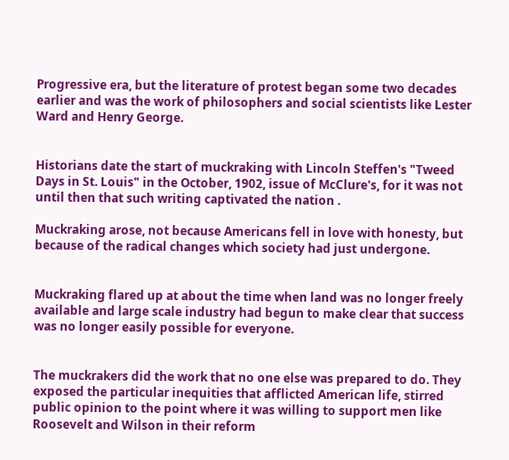Progressive era, but the literature of protest began some two decades earlier and was the work of philosophers and social scientists like Lester Ward and Henry George.


Historians date the start of muckraking with Lincoln Steffen's "Tweed Days in St. Louis" in the October, 1902, issue of McClure's, for it was not until then that such writing captivated the nation .

Muckraking arose, not because Americans fell in love with honesty, but because of the radical changes which society had just undergone.


Muckraking flared up at about the time when land was no longer freely available and large scale industry had begun to make clear that success was no longer easily possible for everyone.


The muckrakers did the work that no one else was prepared to do. They exposed the particular inequities that afflicted American life, stirred public opinion to the point where it was willing to support men like Roosevelt and Wilson in their reform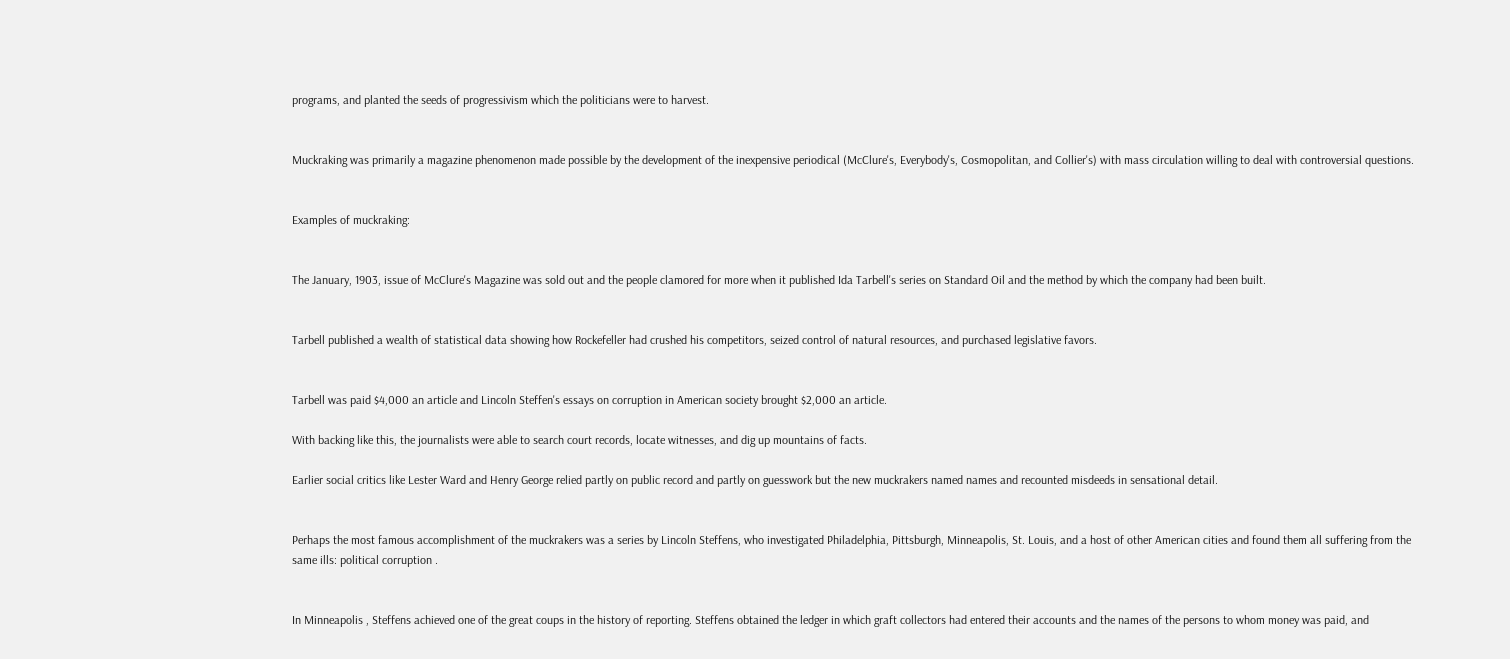programs, and planted the seeds of progressivism which the politicians were to harvest.


Muckraking was primarily a magazine phenomenon made possible by the development of the inexpensive periodical (McClure's, Everybody's, Cosmopolitan, and Collier's) with mass circulation willing to deal with controversial questions.


Examples of muckraking:


The January, 1903, issue of McClure's Magazine was sold out and the people clamored for more when it published Ida Tarbell's series on Standard Oil and the method by which the company had been built.


Tarbell published a wealth of statistical data showing how Rockefeller had crushed his competitors, seized control of natural resources, and purchased legislative favors.


Tarbell was paid $4,000 an article and Lincoln Steffen's essays on corruption in American society brought $2,000 an article.

With backing like this, the journalists were able to search court records, locate witnesses, and dig up mountains of facts.

Earlier social critics like Lester Ward and Henry George relied partly on public record and partly on guesswork but the new muckrakers named names and recounted misdeeds in sensational detail.


Perhaps the most famous accomplishment of the muckrakers was a series by Lincoln Steffens, who investigated Philadelphia, Pittsburgh, Minneapolis, St. Louis, and a host of other American cities and found them all suffering from the same ills: political corruption .


In Minneapolis , Steffens achieved one of the great coups in the history of reporting. Steffens obtained the ledger in which graft collectors had entered their accounts and the names of the persons to whom money was paid, and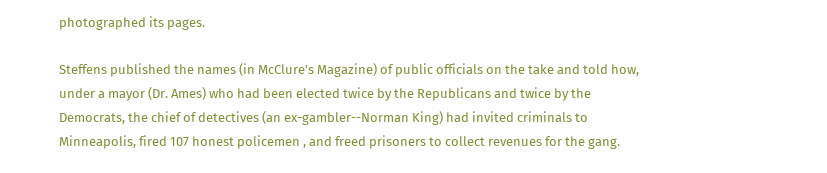photographed its pages.

Steffens published the names (in McClure's Magazine) of public officials on the take and told how, under a mayor (Dr. Ames) who had been elected twice by the Republicans and twice by the Democrats, the chief of detectives (an ex-gambler--Norman King) had invited criminals to Minneapolis, fired 107 honest policemen , and freed prisoners to collect revenues for the gang.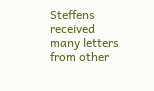Steffens received many letters from other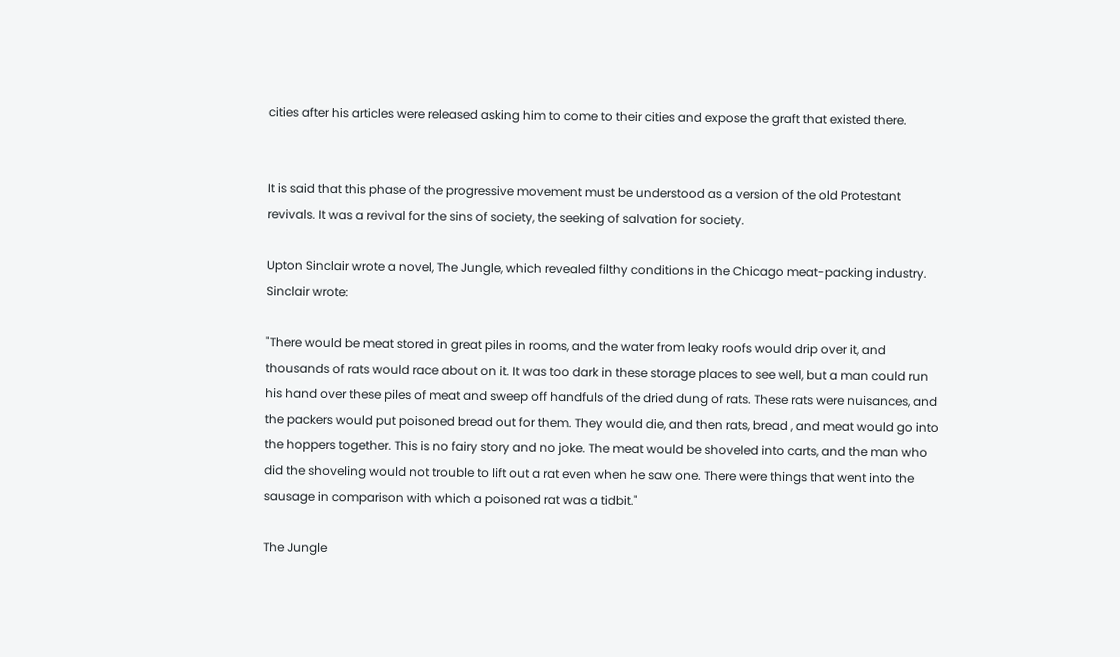cities after his articles were released asking him to come to their cities and expose the graft that existed there.


It is said that this phase of the progressive movement must be understood as a version of the old Protestant revivals. It was a revival for the sins of society, the seeking of salvation for society.

Upton Sinclair wrote a novel, The Jungle, which revealed filthy conditions in the Chicago meat-packing industry. Sinclair wrote:

"There would be meat stored in great piles in rooms, and the water from leaky roofs would drip over it, and thousands of rats would race about on it. It was too dark in these storage places to see well, but a man could run his hand over these piles of meat and sweep off handfuls of the dried dung of rats. These rats were nuisances, and the packers would put poisoned bread out for them. They would die, and then rats, bread , and meat would go into the hoppers together. This is no fairy story and no joke. The meat would be shoveled into carts, and the man who did the shoveling would not trouble to lift out a rat even when he saw one. There were things that went into the sausage in comparison with which a poisoned rat was a tidbit."

The Jungle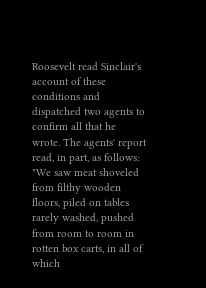Roosevelt read Sinclair's account of these conditions and dispatched two agents to confirm all that he wrote. The agents' report read, in part, as follows: "We saw meat shoveled from filthy wooden floors, piled on tables rarely washed, pushed from room to room in rotten box carts, in all of which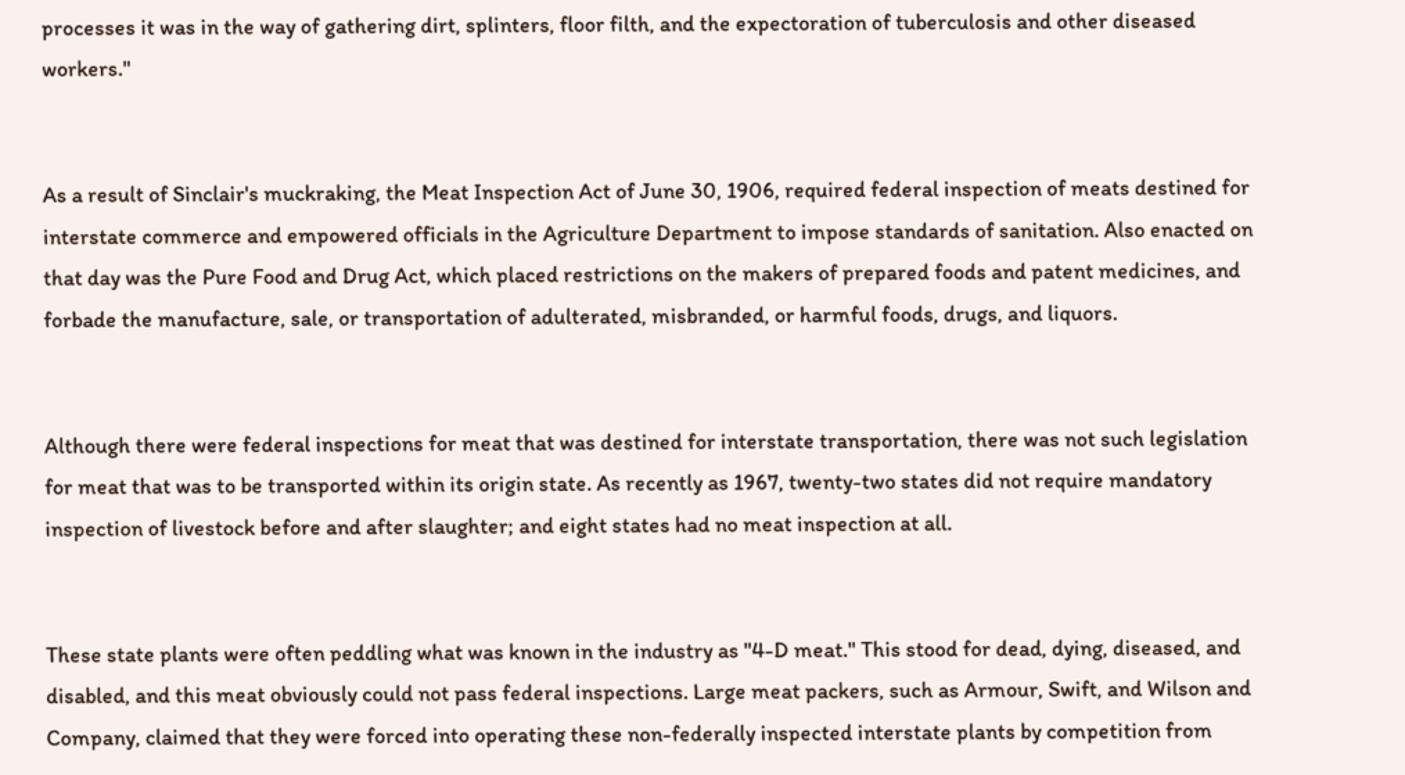processes it was in the way of gathering dirt, splinters, floor filth, and the expectoration of tuberculosis and other diseased workers."


As a result of Sinclair's muckraking, the Meat Inspection Act of June 30, 1906, required federal inspection of meats destined for interstate commerce and empowered officials in the Agriculture Department to impose standards of sanitation. Also enacted on that day was the Pure Food and Drug Act, which placed restrictions on the makers of prepared foods and patent medicines, and forbade the manufacture, sale, or transportation of adulterated, misbranded, or harmful foods, drugs, and liquors.


Although there were federal inspections for meat that was destined for interstate transportation, there was not such legislation for meat that was to be transported within its origin state. As recently as 1967, twenty-two states did not require mandatory inspection of livestock before and after slaughter; and eight states had no meat inspection at all.


These state plants were often peddling what was known in the industry as "4-D meat." This stood for dead, dying, diseased, and disabled, and this meat obviously could not pass federal inspections. Large meat packers, such as Armour, Swift, and Wilson and Company, claimed that they were forced into operating these non-federally inspected interstate plants by competition from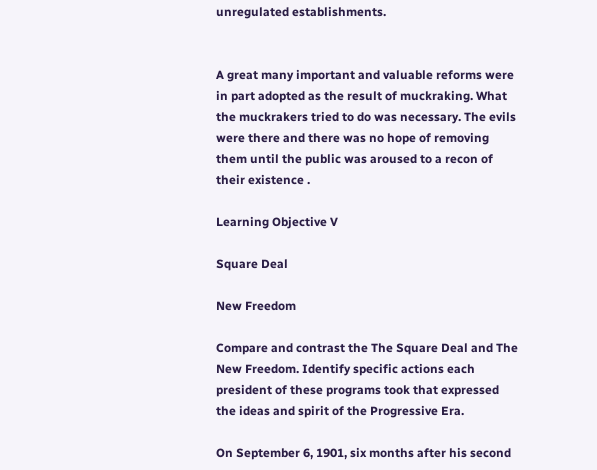unregulated establishments.


A great many important and valuable reforms were in part adopted as the result of muckraking. What the muckrakers tried to do was necessary. The evils were there and there was no hope of removing them until the public was aroused to a recon of their existence .

Learning Objective V

Square Deal

New Freedom

Compare and contrast the The Square Deal and The New Freedom. Identify specific actions each president of these programs took that expressed the ideas and spirit of the Progressive Era.

On September 6, 1901, six months after his second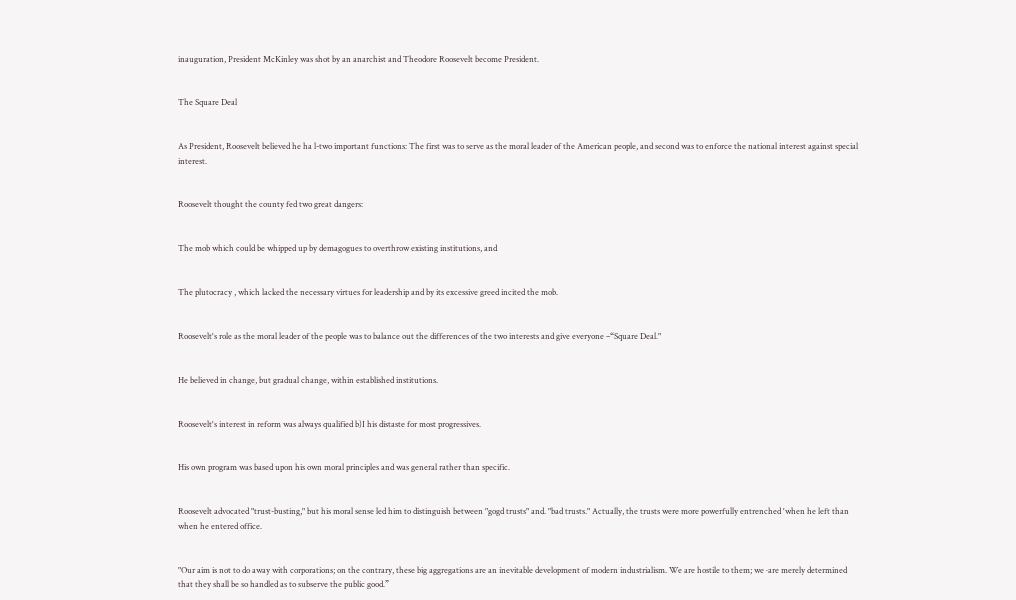inauguration, President McKinley was shot by an anarchist and Theodore Roosevelt become President.


The Square Deal


As President, Roosevelt believed he ha l-two important functions: The first was to serve as the moral leader of the American people, and second was to enforce the national interest against special interest.


Roosevelt thought the county fed two great dangers:


The mob which could be whipped up by demagogues to overthrow existing institutions, and


The plutocracy , which lacked the necessary virtues for leadership and by its excessive greed incited the mob.


Roosevelt's role as the moral leader of the people was to balance out the differences of the two interests and give everyone –“Square Deal."


He believed in change, but gradual change, within established institutions.


Roosevelt's interest in reform was always qualified b)I his distaste for most progressives.


His own program was based upon his own moral principles and was general rather than specific.


Roosevelt advocated "trust-busting," but his moral sense led him to distinguish between "gogd trusts" and. "bad trusts." Actually, the trusts were more powerfully entrenched 'when he left than when he entered office.


"Our aim is not to do away with corporations; on the contrary, these big aggregations are an inevitable development of modern industrialism. We are hostile to them; we ·are merely determined that they shall be so handled as to subserve the public good.”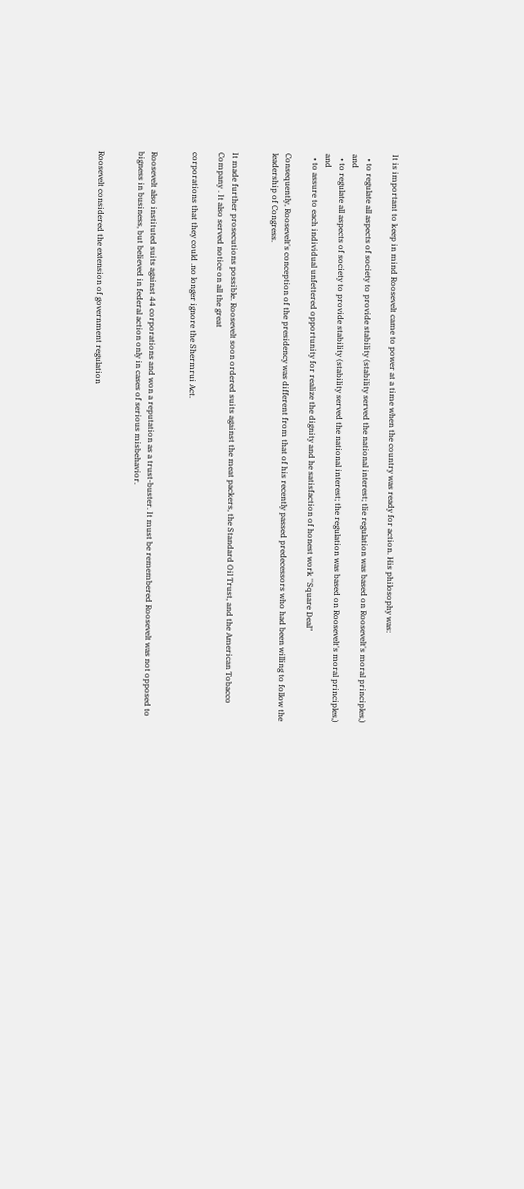It is important to keep in mind Roosevelt came to power at a time when the country was ready for action. His philosophy was:

  • to regulate all aspects of society to provide stability (stability served the national interest; tlie regulation was based on Roosevelt's moral principles,) and
  • to regulate all aspects of society to provide stability (stability served the national interest; the regulation was based on Roosevelt's moral principles,) and
  • to assure to each individual unfettered opportunity for realize the dignity and he satisfaction of honest work ''Square Deal"

Consequently, Roosevelt's conception of the presidency was different from that of his recently passed predecessors who had been willing to follow the leadership of Congress.


It made further prosecutions possible. Roosevelt soon ordered suits against the meat packers, the Standard Oil Trust, and the American Tobacco Company . It also served notice on all the great

corporations that they could .no longer ignore the Shermrui Act.


Roosevelt also instituted suits against 44 corporations and won a reputation as a trust-buster. It must be remembered Roosevelt was not opposed to bigness in business, but believed in federal action only in cases of serious misbehavior.


Roosevelt considered the extension of government regulation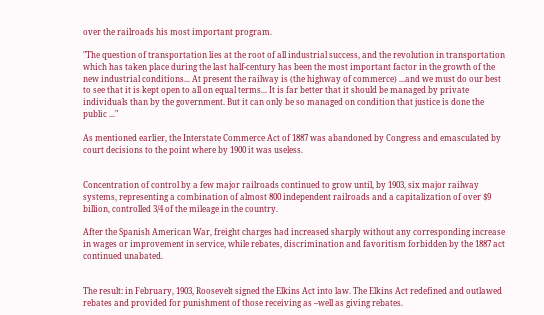over the railroads his most important program.

"The question of transportation lies at the root of all industrial success, and the revolution in transportation which has taken place during the last half-century has been the most important factor in the growth of the new industrial conditions... At present the railway is (the highway of commerce) ...and we must do our best to see that it is kept open to all on equal terms... It is far better that it should be managed by private individuals than by the government. But it can only be so managed on condition that justice is done the public ..."

As mentioned earlier, the Interstate Commerce Act of 1887 was abandoned by Congress and emasculated by court decisions to the point where by 1900 it was useless.


Concentration of control by a few major railroads continued to grow until, by 1903, six major railway systems, representing a combination of almost 800 independent railroads and a capitalization of over $9 billion, controlled 3/4 of the mileage in the country.

After the Spanish American War, freight charges had increased sharply without any corresponding increase in wages or improvement in service, while rebates, discrimination and favoritism forbidden by the 1887 act continued unabated.


The result: in February, 1903, Roosevelt signed the Elkins Act into law. The Elkins Act redefined and outlawed rebates and provided for punishment of those receiving as –well as giving rebates.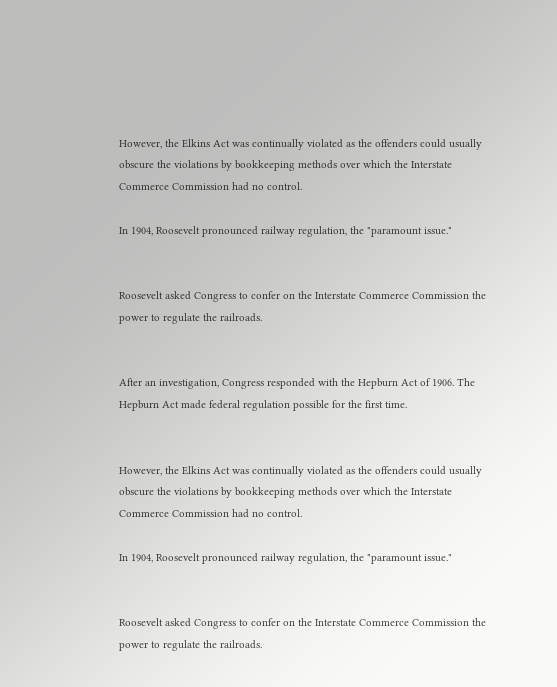However, the Elkins Act was continually violated as the offenders could usually obscure the violations by bookkeeping methods over which the Interstate Commerce Commission had no control.

In 1904, Roosevelt pronounced railway regulation, the "paramount issue."


Roosevelt asked Congress to confer on the Interstate Commerce Commission the power to regulate the railroads.


After an investigation, Congress responded with the Hepburn Act of 1906. The Hepburn Act made federal regulation possible for the first time.


However, the Elkins Act was continually violated as the offenders could usually obscure the violations by bookkeeping methods over which the Interstate Commerce Commission had no control.

In 1904, Roosevelt pronounced railway regulation, the "paramount issue."


Roosevelt asked Congress to confer on the Interstate Commerce Commission the power to regulate the railroads.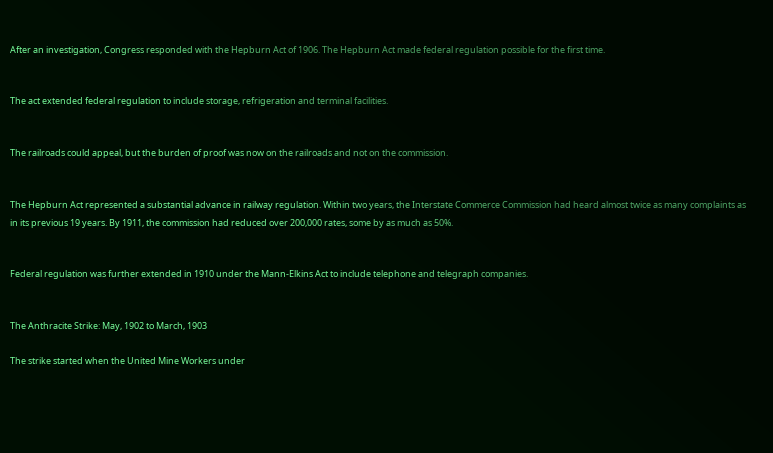After an investigation, Congress responded with the Hepburn Act of 1906. The Hepburn Act made federal regulation possible for the first time.


The act extended federal regulation to include storage, refrigeration and terminal facilities.


The railroads could appeal, but the burden of proof was now on the railroads and not on the commission.


The Hepburn Act represented a substantial advance in railway regulation. Within two years, the Interstate Commerce Commission had heard almost twice as many complaints as in its previous 19 years. By 1911, the commission had reduced over 200,000 rates, some by as much as 50%.


Federal regulation was further extended in 1910 under the Mann-Elkins Act to include telephone and telegraph companies.


The Anthracite Strike: May, 1902 to March, 1903

The strike started when the United Mine Workers under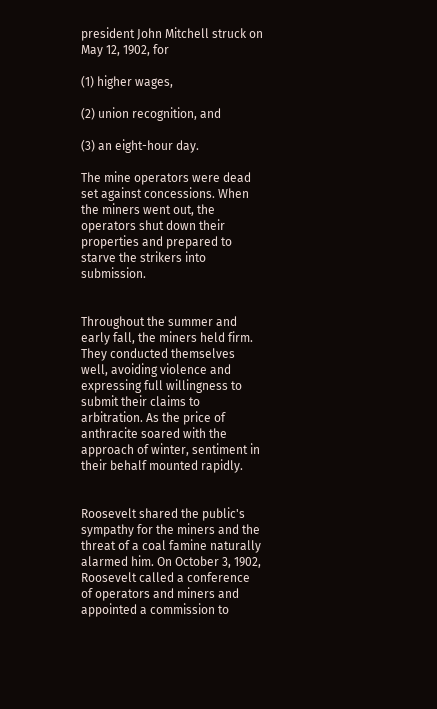president John Mitchell struck on May 12, 1902, for

(1) higher wages,

(2) union recognition, and

(3) an eight-hour day.

The mine operators were dead set against concessions. When the miners went out, the operators shut down their properties and prepared to starve the strikers into submission.


Throughout the summer and early fall, the miners held firm. They conducted themselves well, avoiding violence and expressing full willingness to submit their claims to arbitration. As the price of anthracite soared with the approach of winter, sentiment in their behalf mounted rapidly.


Roosevelt shared the public's sympathy for the miners and the threat of a coal famine naturally alarmed him. On October 3, 1902, Roosevelt called a conference of operators and miners and appointed a commission to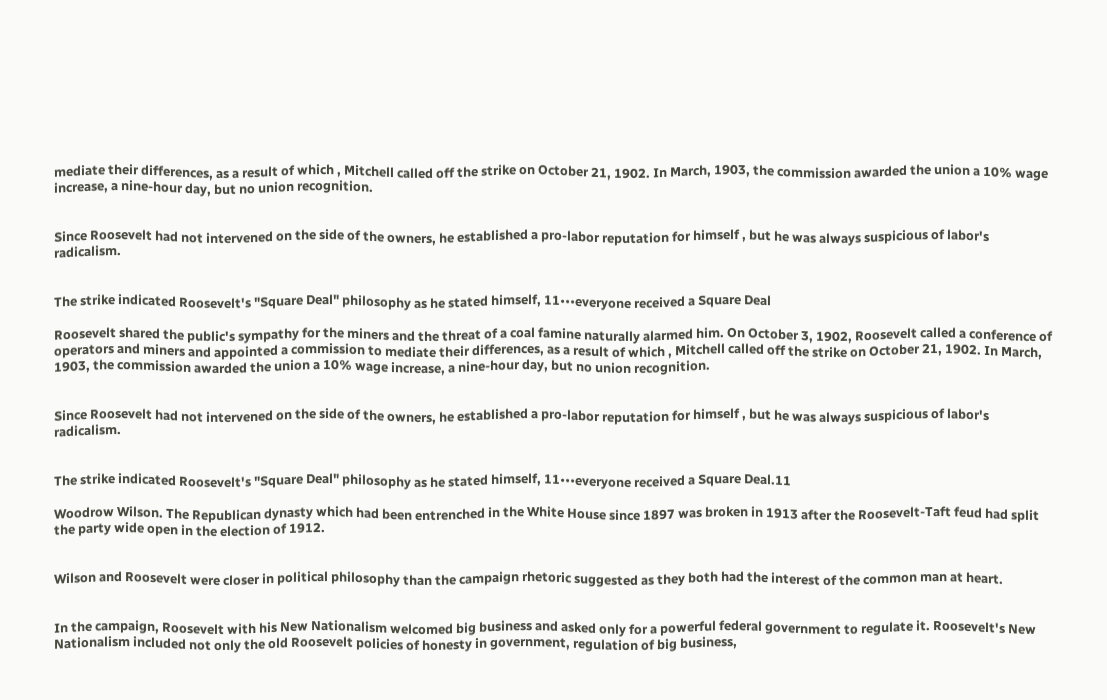mediate their differences, as a result of which , Mitchell called off the strike on October 21, 1902. In March, 1903, the commission awarded the union a 10% wage increase, a nine-hour day, but no union recognition.


Since Roosevelt had not intervened on the side of the owners, he established a pro-labor reputation for himself , but he was always suspicious of labor's radicalism.


The strike indicated Roosevelt's "Square Deal" philosophy as he stated himself, 11•••everyone received a Square Deal

Roosevelt shared the public's sympathy for the miners and the threat of a coal famine naturally alarmed him. On October 3, 1902, Roosevelt called a conference of operators and miners and appointed a commission to mediate their differences, as a result of which , Mitchell called off the strike on October 21, 1902. In March, 1903, the commission awarded the union a 10% wage increase, a nine-hour day, but no union recognition.


Since Roosevelt had not intervened on the side of the owners, he established a pro-labor reputation for himself , but he was always suspicious of labor's radicalism.


The strike indicated Roosevelt's "Square Deal" philosophy as he stated himself, 11•••everyone received a Square Deal.11

Woodrow Wilson. The Republican dynasty which had been entrenched in the White House since 1897 was broken in 1913 after the Roosevelt-Taft feud had split the party wide open in the election of 1912.


Wilson and Roosevelt were closer in political philosophy than the campaign rhetoric suggested as they both had the interest of the common man at heart.


In the campaign, Roosevelt with his New Nationalism welcomed big business and asked only for a powerful federal government to regulate it. Roosevelt's New Nationalism included not only the old Roosevelt policies of honesty in government, regulation of big business,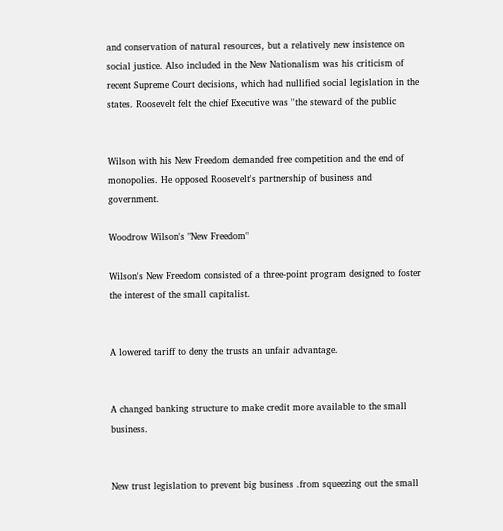and conservation of natural resources, but a relatively new insistence on social justice. Also included in the New Nationalism was his criticism of recent Supreme Court decisions, which had nullified social legislation in the states. Roosevelt felt the chief Executive was ''the steward of the public


Wilson with his New Freedom demanded free competition and the end of monopolies. He opposed Roosevelt's partnership of business and government.

Woodrow Wilson's "New Freedom"

Wilson's New Freedom consisted of a three-point program designed to foster the interest of the small capitalist.


A lowered tariff to deny the trusts an unfair advantage.


A changed banking structure to make credit more available to the small business.


New trust legislation to prevent big business .from squeezing out the small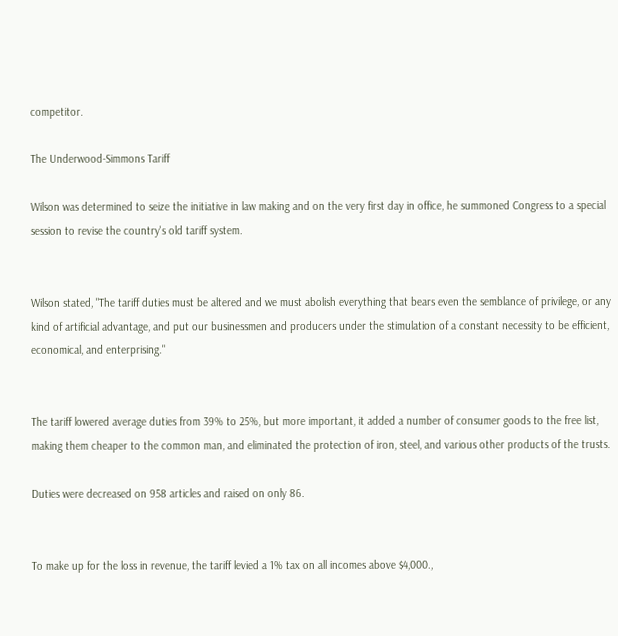competitor.

The Underwood-Simmons Tariff

Wilson was determined to seize the initiative in law making and on the very first day in office, he summoned Congress to a special session to revise the country's old tariff system.


Wilson stated, "The tariff duties must be altered and we must abolish everything that bears even the semblance of privilege, or any kind of artificial advantage, and put our businessmen and producers under the stimulation of a constant necessity to be efficient, economical, and enterprising."


The tariff lowered average duties from 39% to 25%, but more important, it added a number of consumer goods to the free list, making them cheaper to the common man, and eliminated the protection of iron, steel, and various other products of the trusts.

Duties were decreased on 958 articles and raised on only 86.


To make up for the loss in revenue, the tariff levied a 1% tax on all incomes above $4,000.,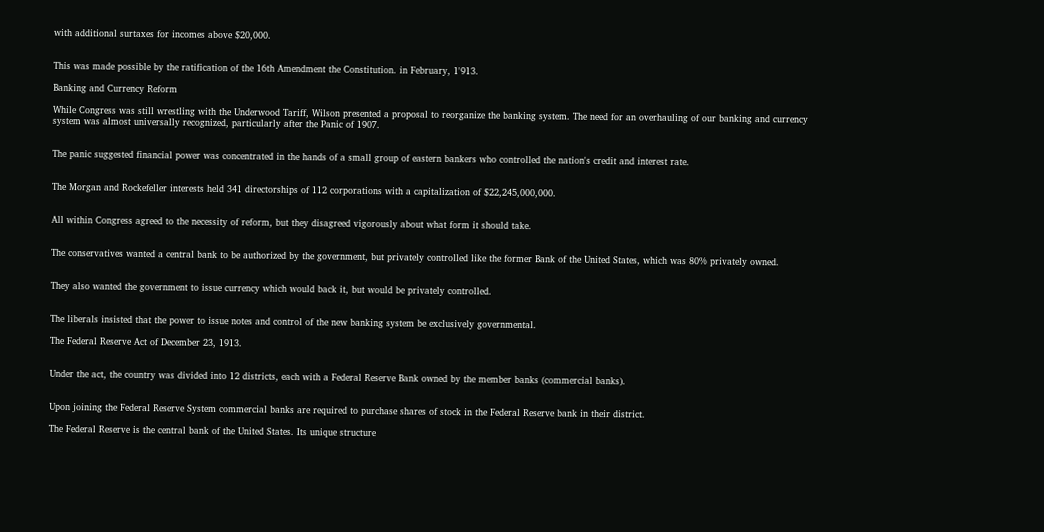with additional surtaxes for incomes above $20,000.


This was made possible by the ratification of the 16th Amendment the Constitution. in February, 1'913.

Banking and Currency Reform

While Congress was still wrestling with the Underwood Tariff, Wilson presented a proposal to reorganize the banking system. The need for an overhauling of our banking and currency system was almost universally recognized, particularly after the Panic of 1907.


The panic suggested financial power was concentrated in the hands of a small group of eastern bankers who controlled the nation's credit and interest rate.


The Morgan and Rockefeller interests held 341 directorships of 112 corporations with a capitalization of $22,245,000,000.


All within Congress agreed to the necessity of reform, but they disagreed vigorously about what form it should take.


The conservatives wanted a central bank to be authorized by the government, but privately controlled like the former Bank of the United States, which was 80% privately owned.


They also wanted the government to issue currency which would back it, but would be privately controlled.


The liberals insisted that the power to issue notes and control of the new banking system be exclusively governmental.

The Federal Reserve Act of December 23, 1913.


Under the act, the country was divided into 12 districts, each with a Federal Reserve Bank owned by the member banks (commercial banks).


Upon joining the Federal Reserve System commercial banks are required to purchase shares of stock in the Federal Reserve bank in their district.

The Federal Reserve is the central bank of the United States. Its unique structure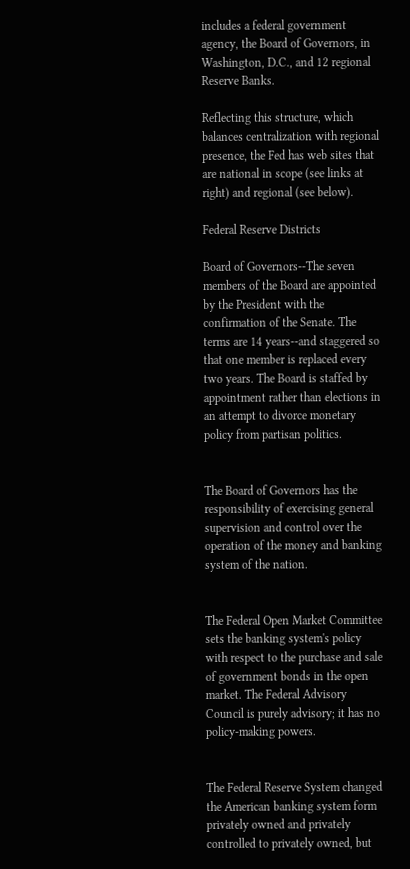includes a federal government agency, the Board of Governors, in Washington, D.C., and 12 regional Reserve Banks.

Reflecting this structure, which balances centralization with regional presence, the Fed has web sites that are national in scope (see links at right) and regional (see below).

Federal Reserve Districts

Board of Governors--The seven members of the Board are appointed by the President with the confirmation of the Senate. The terms are 14 years--and staggered so that one member is replaced every two years. The Board is staffed by appointment rather than elections in an attempt to divorce monetary policy from partisan politics.


The Board of Governors has the responsibility of exercising general supervision and control over the operation of the money and banking system of the nation.


The Federal Open Market Committee sets the banking system's policy with respect to the purchase and sale of government bonds in the open market. The Federal Advisory Council is purely advisory; it has no policy-making powers.


The Federal Reserve System changed the American banking system form privately owned and privately controlled to privately owned, but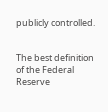publicly controlled.


The best definition of the Federal Reserve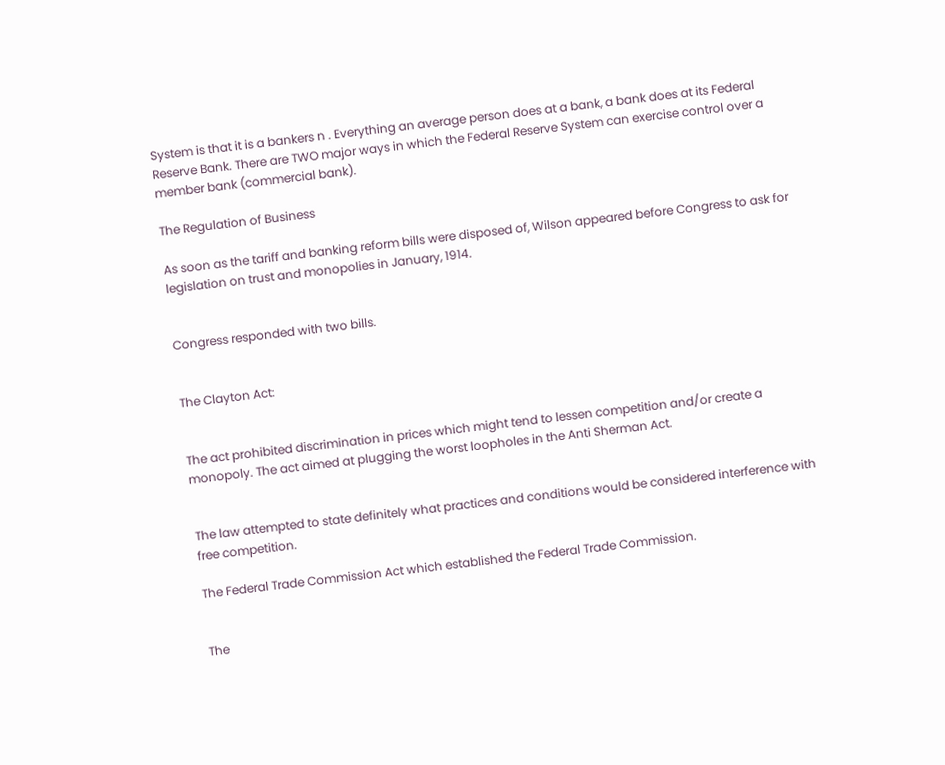System is that it is a bankers n . Everything an average person does at a bank, a bank does at its Federal Reserve Bank. There are TWO major ways in which the Federal Reserve System can exercise control over a member bank (commercial bank).

The Regulation of Business

As soon as the tariff and banking reform bills were disposed of, Wilson appeared before Congress to ask for legislation on trust and monopolies in January, 1914.


Congress responded with two bills.


The Clayton Act:


The act prohibited discrimination in prices which might tend to lessen competition and/or create a monopoly. The act aimed at plugging the worst loopholes in the Anti Sherman Act.


The law attempted to state definitely what practices and conditions would be considered interference with free competition.

The Federal Trade Commission Act which established the Federal Trade Commission.


The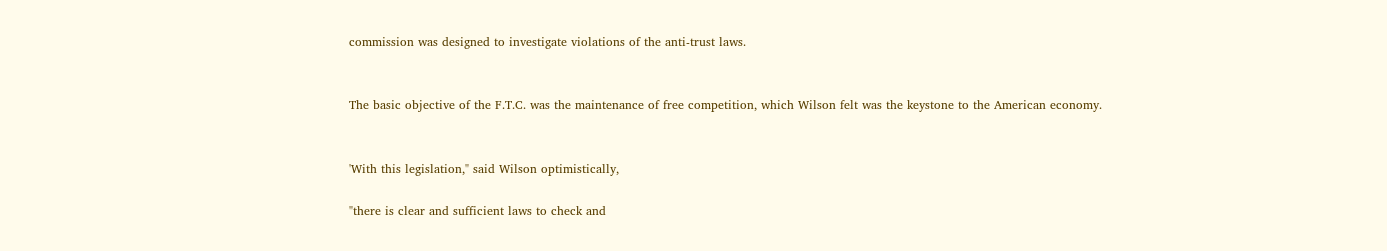commission was designed to investigate violations of the anti-trust laws.


The basic objective of the F.T.C. was the maintenance of free competition, which Wilson felt was the keystone to the American economy.


'With this legislation," said Wilson optimistically,

"there is clear and sufficient laws to check and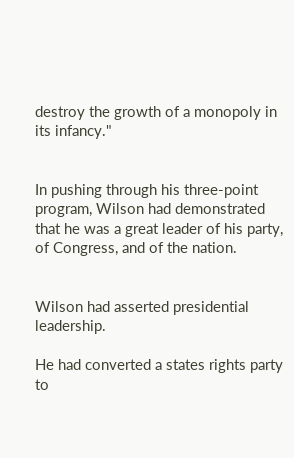destroy the growth of a monopoly in its infancy."


In pushing through his three-point program, Wilson had demonstrated that he was a great leader of his party, of Congress, and of the nation.


Wilson had asserted presidential leadership.

He had converted a states rights party to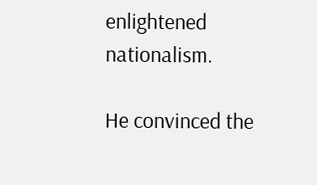enlightened nationalism.

He convinced the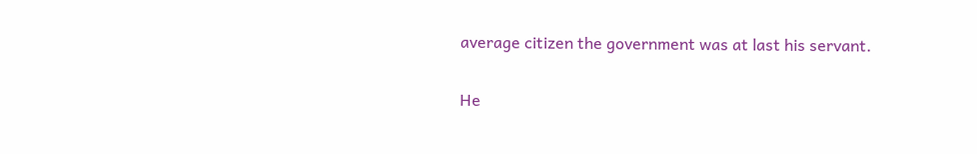average citizen the government was at last his servant.

He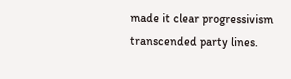made it clear progressivism transcended party lines.